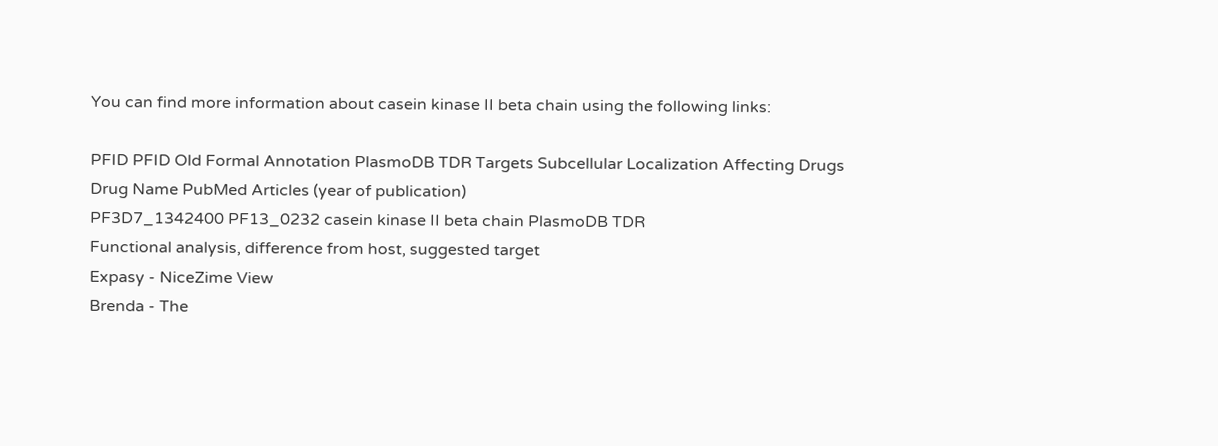You can find more information about casein kinase II beta chain using the following links:

PFID PFID Old Formal Annotation PlasmoDB TDR Targets Subcellular Localization Affecting Drugs
Drug Name PubMed Articles (year of publication)
PF3D7_1342400 PF13_0232 casein kinase II beta chain PlasmoDB TDR
Functional analysis, difference from host, suggested target
Expasy - NiceZime View
Brenda - The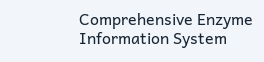Comprehensive Enzyme Information System